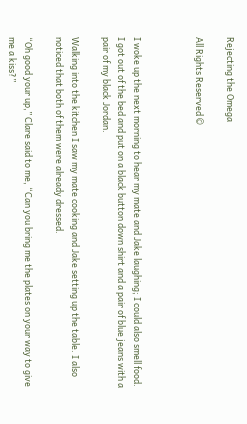Rejecting the Omega

All Rights Reserved ©



I woke up the next morning to hear my mate and Jake laughing; I could also smell food. I got out of the bed and put on a black button down shirt and a pair of blue jeans with a pair of my black Jordan.

Walking into the kitchen I saw my mate cooking and Jake setting up the table. I also noticed that both of them were already dressed.

“Oh good your up,” Clare said to me, “Can you bring me the plates on your way to give me a kiss?”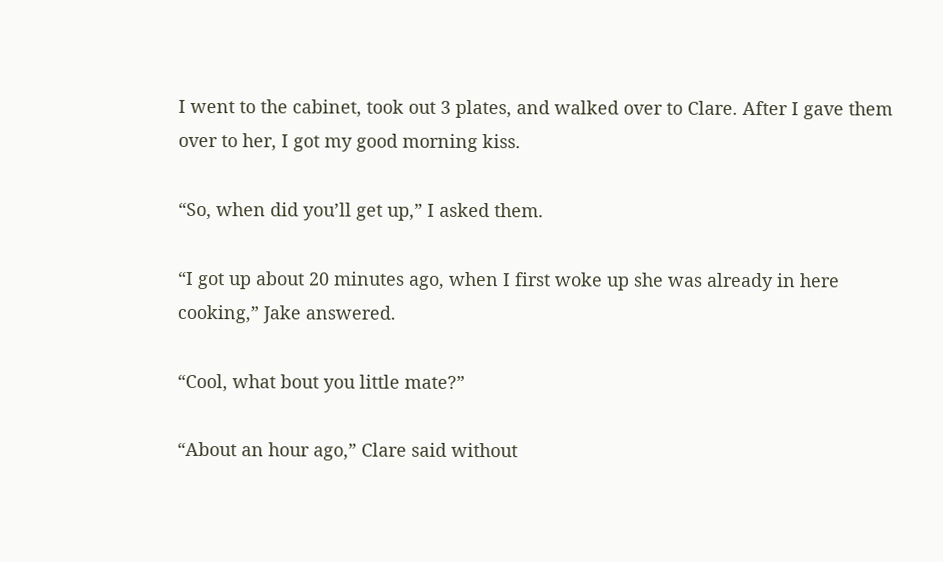I went to the cabinet, took out 3 plates, and walked over to Clare. After I gave them over to her, I got my good morning kiss.

“So, when did you’ll get up,” I asked them.

“I got up about 20 minutes ago, when I first woke up she was already in here cooking,” Jake answered.

“Cool, what bout you little mate?”

“About an hour ago,” Clare said without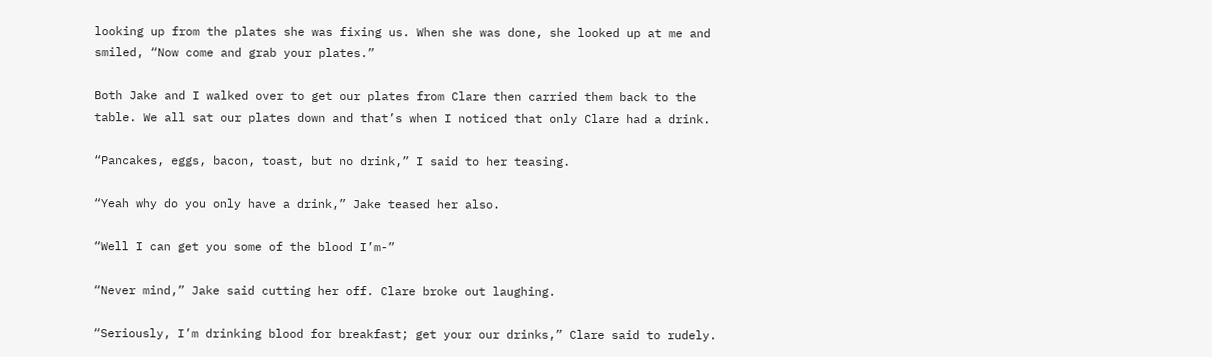looking up from the plates she was fixing us. When she was done, she looked up at me and smiled, “Now come and grab your plates.”

Both Jake and I walked over to get our plates from Clare then carried them back to the table. We all sat our plates down and that’s when I noticed that only Clare had a drink.

“Pancakes, eggs, bacon, toast, but no drink,” I said to her teasing.

“Yeah why do you only have a drink,” Jake teased her also.

“Well I can get you some of the blood I’m-”

“Never mind,” Jake said cutting her off. Clare broke out laughing.

“Seriously, I’m drinking blood for breakfast; get your our drinks,” Clare said to rudely.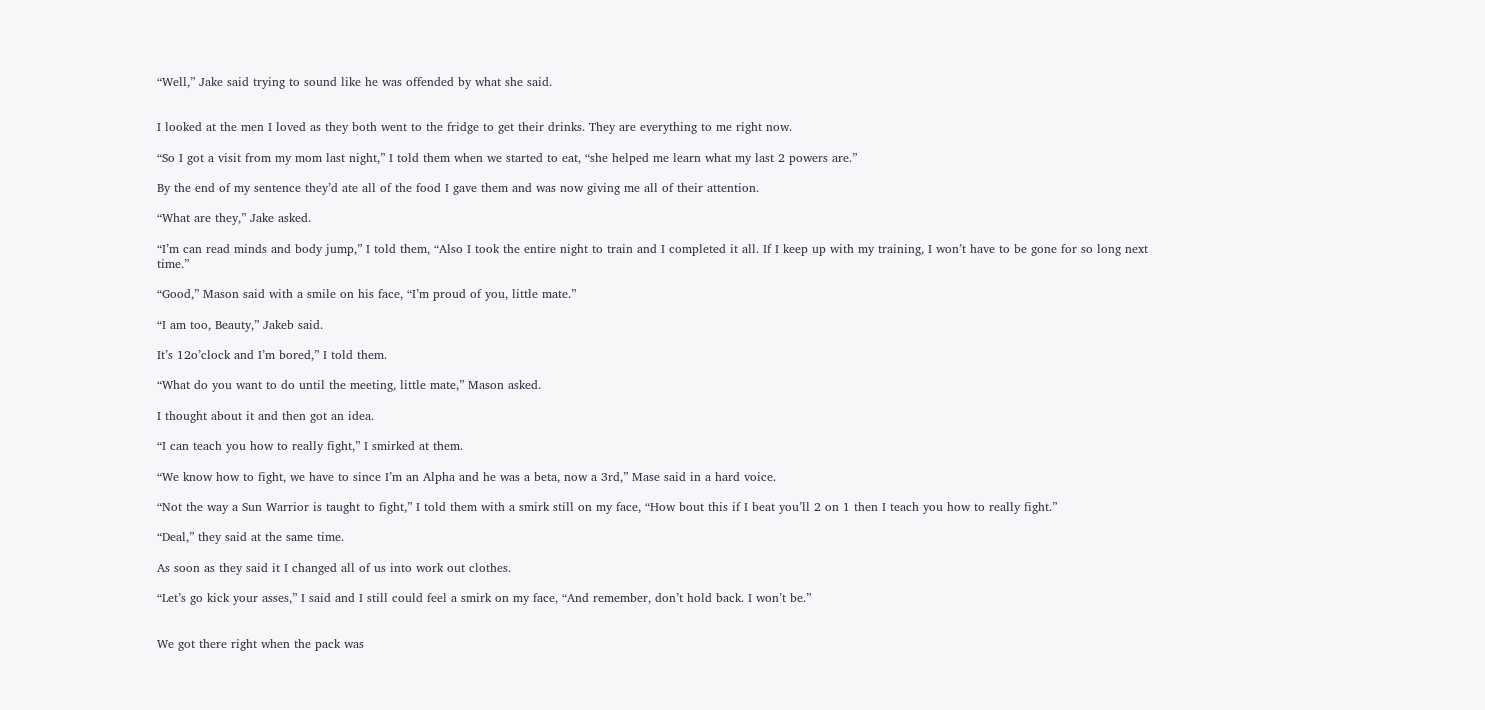“Well,” Jake said trying to sound like he was offended by what she said.


I looked at the men I loved as they both went to the fridge to get their drinks. They are everything to me right now.

“So I got a visit from my mom last night,” I told them when we started to eat, “she helped me learn what my last 2 powers are.”

By the end of my sentence they’d ate all of the food I gave them and was now giving me all of their attention.

“What are they,” Jake asked.

“I’m can read minds and body jump,” I told them, “Also I took the entire night to train and I completed it all. If I keep up with my training, I won’t have to be gone for so long next time.”

“Good,” Mason said with a smile on his face, “I’m proud of you, little mate.”

“I am too, Beauty,” Jakeb said.

It’s 12o’clock and I’m bored,” I told them.

“What do you want to do until the meeting, little mate,” Mason asked.

I thought about it and then got an idea.

“I can teach you how to really fight,” I smirked at them.

“We know how to fight, we have to since I’m an Alpha and he was a beta, now a 3rd,” Mase said in a hard voice.

“Not the way a Sun Warrior is taught to fight,” I told them with a smirk still on my face, “How bout this if I beat you’ll 2 on 1 then I teach you how to really fight.”

“Deal,” they said at the same time.

As soon as they said it I changed all of us into work out clothes.

“Let’s go kick your asses,” I said and I still could feel a smirk on my face, “And remember, don’t hold back. I won’t be.”


We got there right when the pack was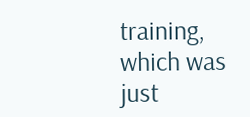training, which was just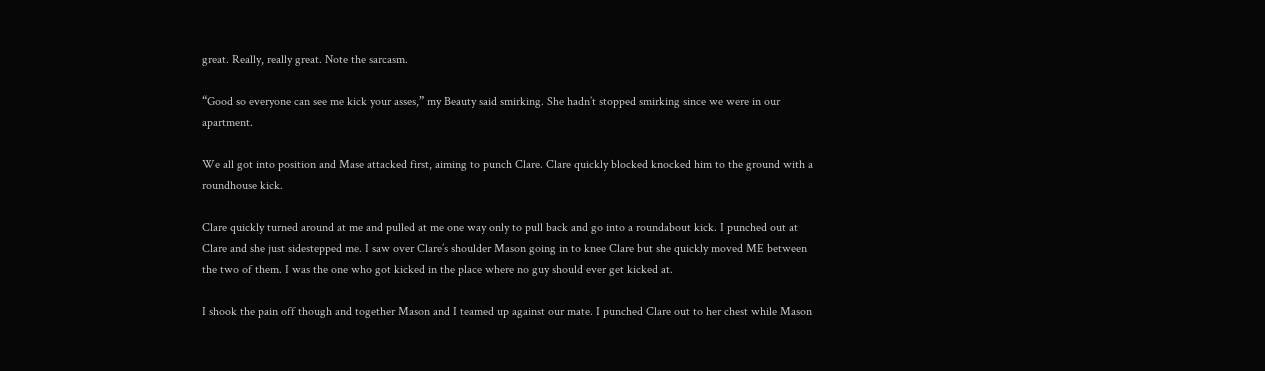great. Really, really great. Note the sarcasm.

“Good so everyone can see me kick your asses,” my Beauty said smirking. She hadn’t stopped smirking since we were in our apartment.

We all got into position and Mase attacked first, aiming to punch Clare. Clare quickly blocked knocked him to the ground with a roundhouse kick.

Clare quickly turned around at me and pulled at me one way only to pull back and go into a roundabout kick. I punched out at Clare and she just sidestepped me. I saw over Clare’s shoulder Mason going in to knee Clare but she quickly moved ME between the two of them. I was the one who got kicked in the place where no guy should ever get kicked at.

I shook the pain off though and together Mason and I teamed up against our mate. I punched Clare out to her chest while Mason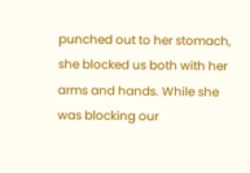punched out to her stomach, she blocked us both with her arms and hands. While she was blocking our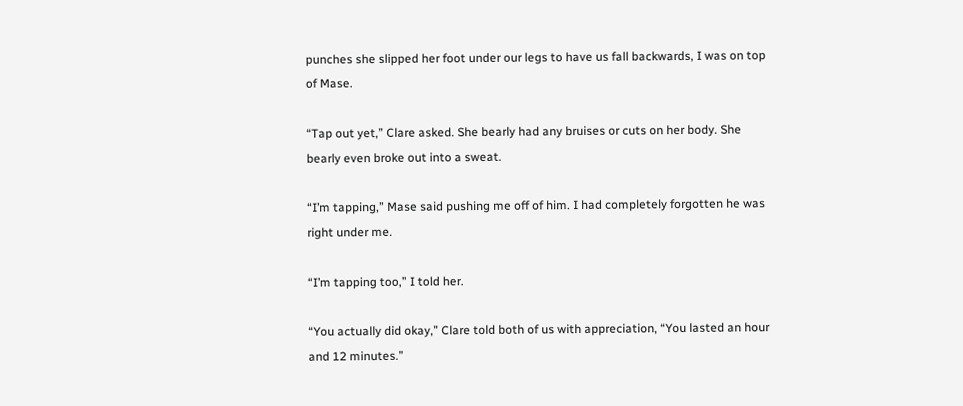punches she slipped her foot under our legs to have us fall backwards, I was on top of Mase.

“Tap out yet,” Clare asked. She bearly had any bruises or cuts on her body. She bearly even broke out into a sweat.

“I’m tapping,” Mase said pushing me off of him. I had completely forgotten he was right under me.

“I’m tapping too,” I told her.

“You actually did okay,” Clare told both of us with appreciation, “You lasted an hour and 12 minutes.”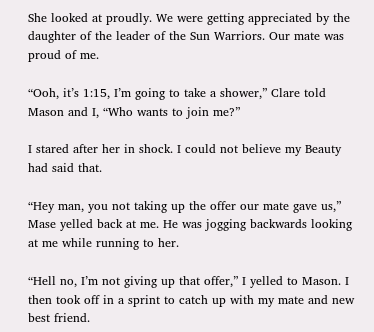She looked at proudly. We were getting appreciated by the daughter of the leader of the Sun Warriors. Our mate was proud of me.

“Ooh, it’s 1:15, I’m going to take a shower,” Clare told Mason and I, “Who wants to join me?”

I stared after her in shock. I could not believe my Beauty had said that.

“Hey man, you not taking up the offer our mate gave us,” Mase yelled back at me. He was jogging backwards looking at me while running to her.

“Hell no, I’m not giving up that offer,” I yelled to Mason. I then took off in a sprint to catch up with my mate and new best friend.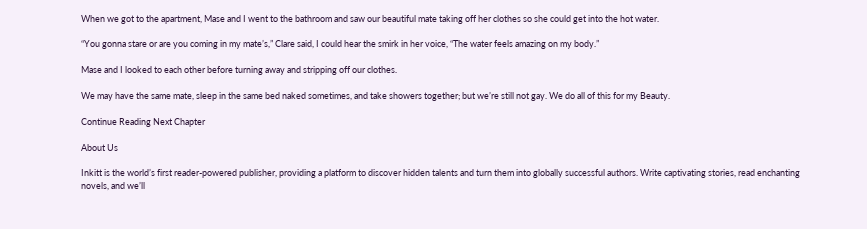When we got to the apartment, Mase and I went to the bathroom and saw our beautiful mate taking off her clothes so she could get into the hot water.

“You gonna stare or are you coming in my mate’s,” Clare said, I could hear the smirk in her voice, “The water feels amazing on my body.”

Mase and I looked to each other before turning away and stripping off our clothes.

We may have the same mate, sleep in the same bed naked sometimes, and take showers together; but we’re still not gay. We do all of this for my Beauty.

Continue Reading Next Chapter

About Us

Inkitt is the world’s first reader-powered publisher, providing a platform to discover hidden talents and turn them into globally successful authors. Write captivating stories, read enchanting novels, and we’ll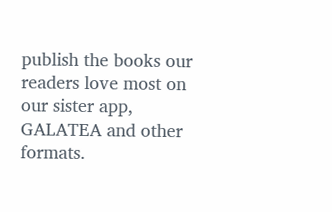publish the books our readers love most on our sister app, GALATEA and other formats.